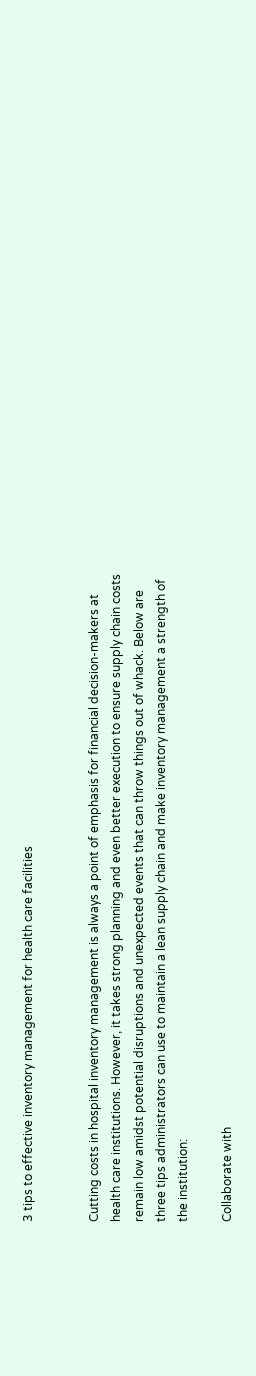3 tips to effective inventory management for health care facilities


Cutting costs in hospital inventory management is always a point of emphasis for financial decision-makers at health care institutions. However, it takes strong planning and even better execution to ensure supply chain costs remain low amidst potential disruptions and unexpected events that can throw things out of whack. Below are three tips administrators can use to maintain a lean supply chain and make inventory management a strength of the institution:

Collaborate with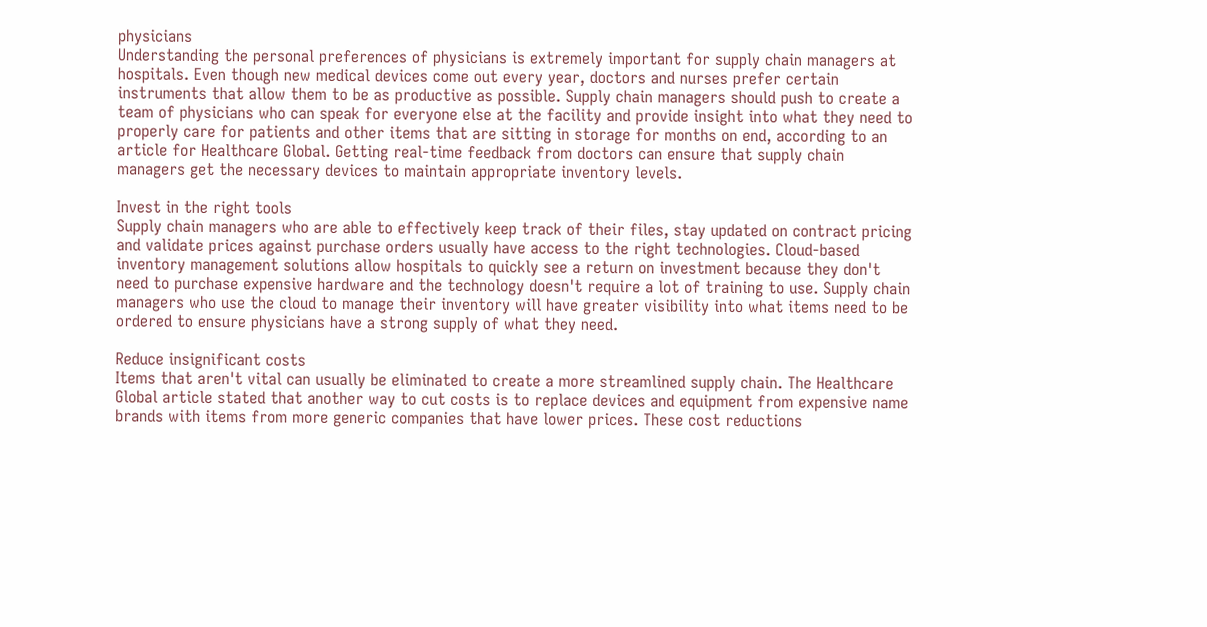physicians
Understanding the personal preferences of physicians is extremely important for supply chain managers at hospitals. Even though new medical devices come out every year, doctors and nurses prefer certain instruments that allow them to be as productive as possible. Supply chain managers should push to create a team of physicians who can speak for everyone else at the facility and provide insight into what they need to properly care for patients and other items that are sitting in storage for months on end, according to an article for Healthcare Global. Getting real-time feedback from doctors can ensure that supply chain managers get the necessary devices to maintain appropriate inventory levels.

Invest in the right tools
Supply chain managers who are able to effectively keep track of their files, stay updated on contract pricing and validate prices against purchase orders usually have access to the right technologies. Cloud-based inventory management solutions allow hospitals to quickly see a return on investment because they don't need to purchase expensive hardware and the technology doesn't require a lot of training to use. Supply chain managers who use the cloud to manage their inventory will have greater visibility into what items need to be ordered to ensure physicians have a strong supply of what they need.

Reduce insignificant costs
Items that aren't vital can usually be eliminated to create a more streamlined supply chain. The Healthcare Global article stated that another way to cut costs is to replace devices and equipment from expensive name brands with items from more generic companies that have lower prices. These cost reductions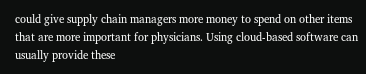could give supply chain managers more money to spend on other items that are more important for physicians. Using cloud-based software can usually provide these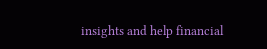insights and help financial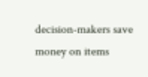decision-makers save money on items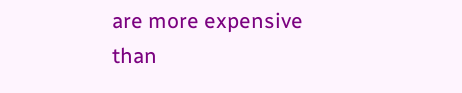are more expensive than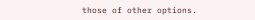those of other options.